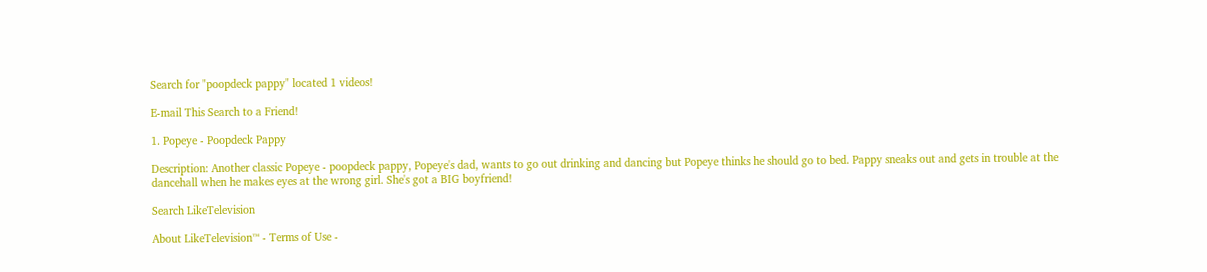Search for "poopdeck pappy" located 1 videos!

E-mail This Search to a Friend!

1. Popeye - Poopdeck Pappy

Description: Another classic Popeye - poopdeck pappy, Popeye's dad, wants to go out drinking and dancing but Popeye thinks he should go to bed. Pappy sneaks out and gets in trouble at the dancehall when he makes eyes at the wrong girl. She's got a BIG boyfriend!

Search LikeTelevision

About LikeTelevision™ - Terms of Use -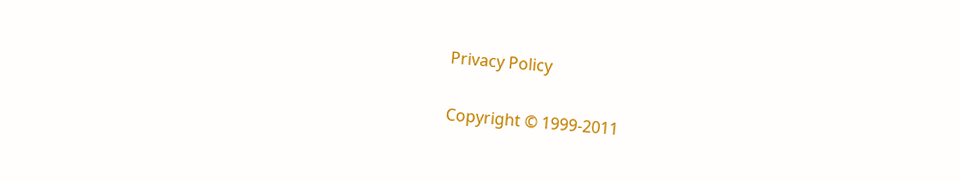Privacy Policy

Copyright © 1999-2011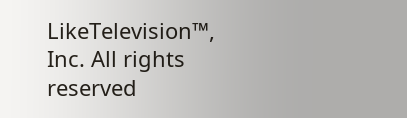LikeTelevision™, Inc. All rights reserved